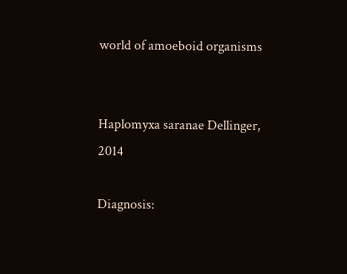world of amoeboid organisms


Haplomyxa saranae Dellinger, 2014

Diagnosis: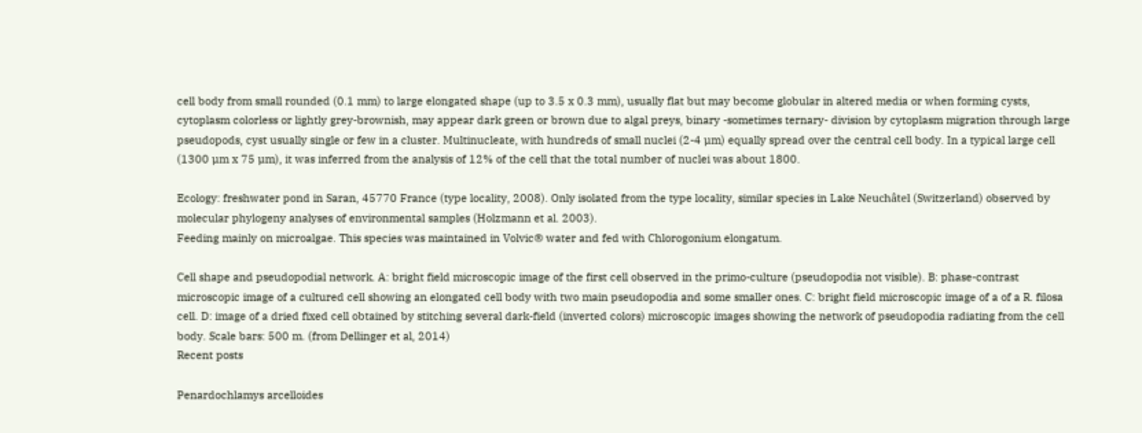cell body from small rounded (0.1 mm) to large elongated shape (up to 3.5 x 0.3 mm), usually flat but may become globular in altered media or when forming cysts, cytoplasm colorless or lightly grey-brownish, may appear dark green or brown due to algal preys, binary -sometimes ternary- division by cytoplasm migration through large pseudopods, cyst usually single or few in a cluster. Multinucleate, with hundreds of small nuclei (2-4 µm) equally spread over the central cell body. In a typical large cell (1300 µm x 75 µm), it was inferred from the analysis of 12% of the cell that the total number of nuclei was about 1800.

Ecology: freshwater pond in Saran, 45770 France (type locality, 2008). Only isolated from the type locality, similar species in Lake Neuchâtel (Switzerland) observed by molecular phylogeny analyses of environmental samples (Holzmann et al. 2003).
Feeding mainly on microalgae. This species was maintained in Volvic® water and fed with Chlorogonium elongatum.

Cell shape and pseudopodial network. A: bright field microscopic image of the first cell observed in the primo-culture (pseudopodia not visible). B: phase-contrast microscopic image of a cultured cell showing an elongated cell body with two main pseudopodia and some smaller ones. C: bright field microscopic image of a of a R. filosa cell. D: image of a dried fixed cell obtained by stitching several dark-field (inverted colors) microscopic images showing the network of pseudopodia radiating from the cell body. Scale bars: 500 m. (from Dellinger et al, 2014)
Recent posts

Penardochlamys arcelloides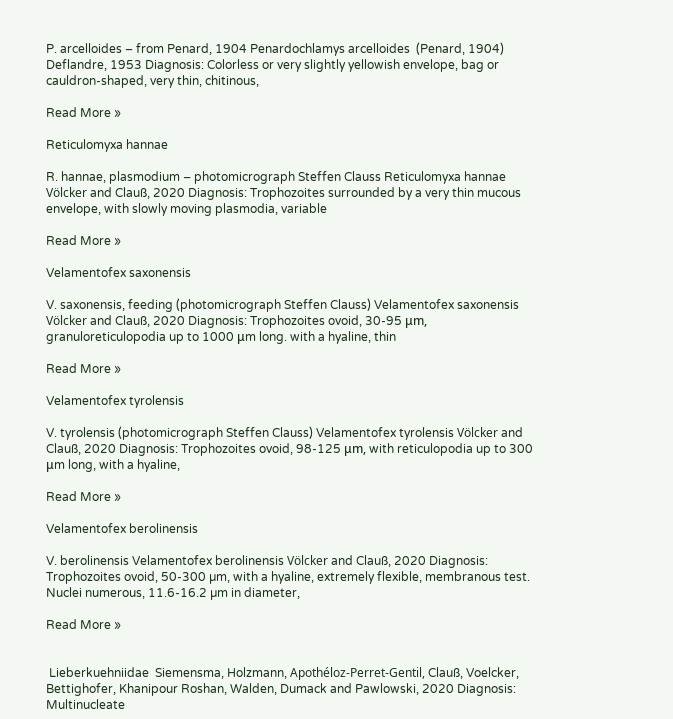P. arcelloides – from Penard, 1904 Penardochlamys arcelloides  (Penard, 1904) Deflandre, 1953 Diagnosis: Colorless or very slightly yellowish envelope, bag or cauldron-shaped, very thin, chitinous,

Read More »

Reticulomyxa hannae

R. hannae, plasmodium – photomicrograph Steffen Clauss Reticulomyxa hannae Völcker and Clauß, 2020 Diagnosis: Trophozoites surrounded by a very thin mucous envelope, with slowly moving plasmodia, variable

Read More »

Velamentofex saxonensis

V. saxonensis, feeding (photomicrograph Steffen Clauss) Velamentofex saxonensis Völcker and Clauß, 2020 Diagnosis: Trophozoites ovoid, 30-95 μm, granuloreticulopodia up to 1000 μm long. with a hyaline, thin

Read More »

Velamentofex tyrolensis

V. tyrolensis (photomicrograph Steffen Clauss) Velamentofex tyrolensis Völcker and Clauß, 2020 Diagnosis: Trophozoites ovoid, 98-125 μm, with reticulopodia up to 300 μm long, with a hyaline,

Read More »

Velamentofex berolinensis

V. berolinensis Velamentofex berolinensis Völcker and Clauß, 2020 Diagnosis: Trophozoites ovoid, 50-300 µm, with a hyaline, extremely flexible, membranous test. Nuclei numerous, 11.6-16.2 µm in diameter,

Read More »


 Lieberkuehniidae  Siemensma, Holzmann, Apothéloz-Perret-Gentil, Clauß, Voelcker, Bettighofer, Khanipour Roshan, Walden, Dumack and Pawlowski, 2020 Diagnosis: Multinucleate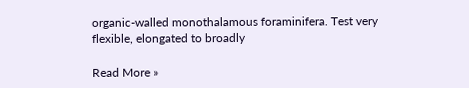organic-walled monothalamous foraminifera. Test very flexible, elongated to broadly

Read More »